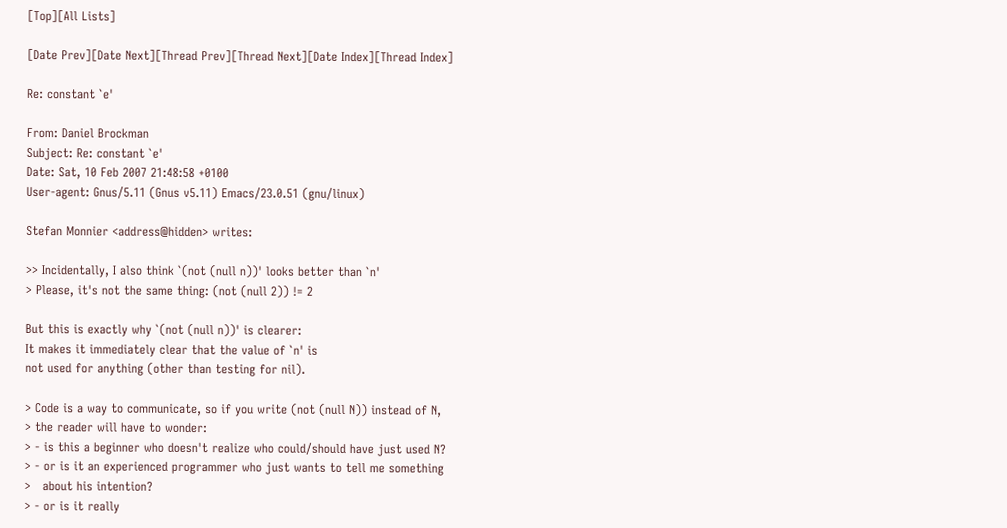[Top][All Lists]

[Date Prev][Date Next][Thread Prev][Thread Next][Date Index][Thread Index]

Re: constant `e'

From: Daniel Brockman
Subject: Re: constant `e'
Date: Sat, 10 Feb 2007 21:48:58 +0100
User-agent: Gnus/5.11 (Gnus v5.11) Emacs/23.0.51 (gnu/linux)

Stefan Monnier <address@hidden> writes:

>> Incidentally, I also think `(not (null n))' looks better than `n'
> Please, it's not the same thing: (not (null 2)) != 2

But this is exactly why `(not (null n))' is clearer:
It makes it immediately clear that the value of `n' is
not used for anything (other than testing for nil).

> Code is a way to communicate, so if you write (not (null N)) instead of N,
> the reader will have to wonder:
> - is this a beginner who doesn't realize who could/should have just used N?
> - or is it an experienced programmer who just wants to tell me something
>   about his intention?
> - or is it really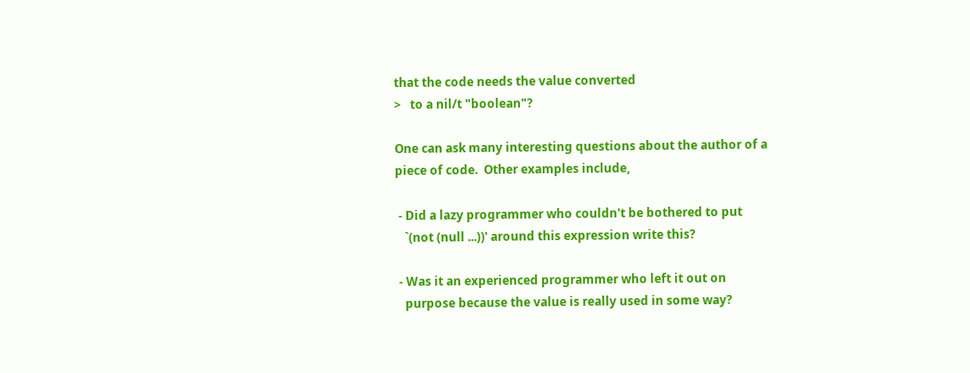that the code needs the value converted
>   to a nil/t "boolean"?

One can ask many interesting questions about the author of a
piece of code.  Other examples include,

 - Did a lazy programmer who couldn't be bothered to put
   `(not (null ...))' around this expression write this?

 - Was it an experienced programmer who left it out on
   purpose because the value is really used in some way?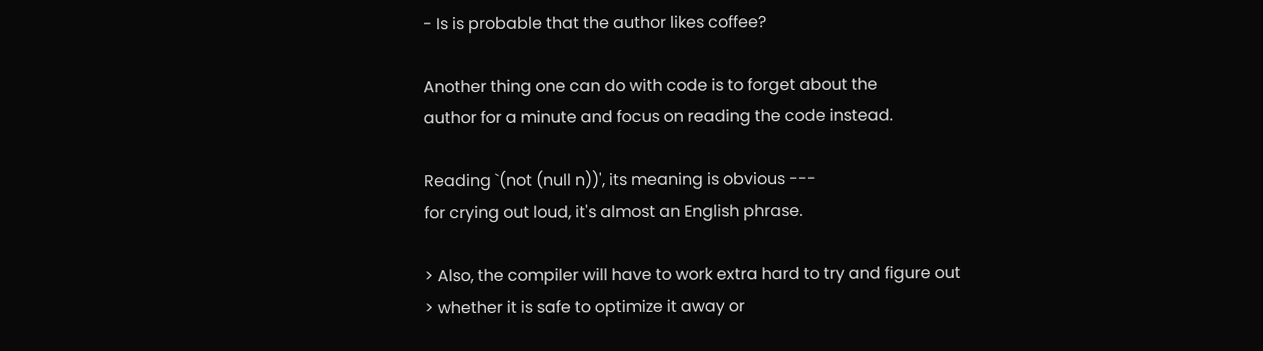- Is is probable that the author likes coffee?

Another thing one can do with code is to forget about the
author for a minute and focus on reading the code instead.

Reading `(not (null n))', its meaning is obvious ---
for crying out loud, it's almost an English phrase.

> Also, the compiler will have to work extra hard to try and figure out
> whether it is safe to optimize it away or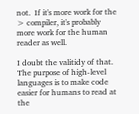not.  If it's more work for the
> compiler, it's probably more work for the human reader as well.

I doubt the valitidy of that.  The purpose of high-level
languages is to make code easier for humans to read at the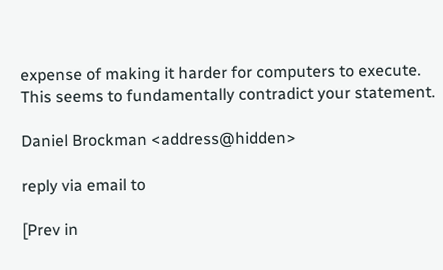expense of making it harder for computers to execute.
This seems to fundamentally contradict your statement.

Daniel Brockman <address@hidden>

reply via email to

[Prev in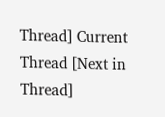Thread] Current Thread [Next in Thread]